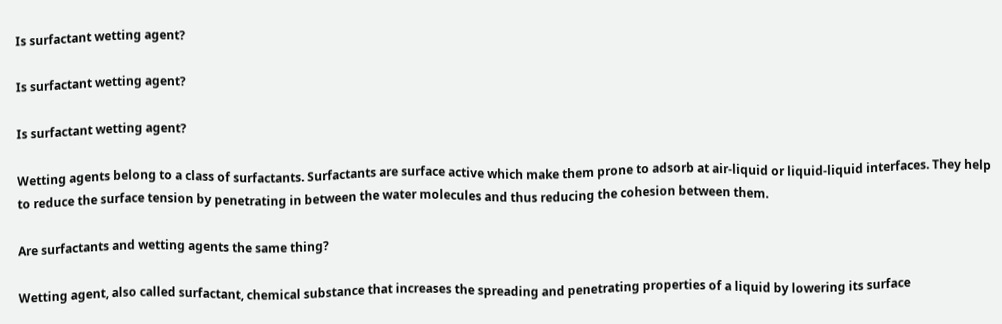Is surfactant wetting agent?

Is surfactant wetting agent?

Is surfactant wetting agent?

Wetting agents belong to a class of surfactants. Surfactants are surface active which make them prone to adsorb at air-liquid or liquid-liquid interfaces. They help to reduce the surface tension by penetrating in between the water molecules and thus reducing the cohesion between them.

Are surfactants and wetting agents the same thing?

Wetting agent, also called surfactant, chemical substance that increases the spreading and penetrating properties of a liquid by lowering its surface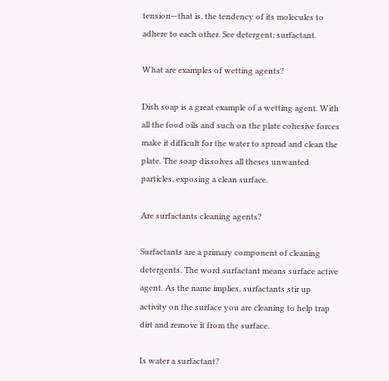tension—that is, the tendency of its molecules to adhere to each other. See detergent; surfactant.

What are examples of wetting agents?

Dish soap is a great example of a wetting agent. With all the food oils and such on the plate cohesive forces make it difficult for the water to spread and clean the plate. The soap dissolves all theses unwanted particles, exposing a clean surface.

Are surfactants cleaning agents?

Surfactants are a primary component of cleaning detergents. The word surfactant means surface active agent. As the name implies, surfactants stir up activity on the surface you are cleaning to help trap dirt and remove it from the surface.

Is water a surfactant?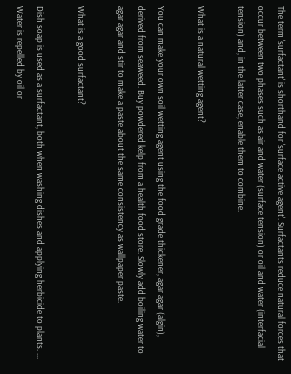The term 'surfactant' is shorthand for 'surface active agent'. Surfactants reduce natural forces that occur between two phases such as air and water (surface tension) or oil and water (interfacial tension) and, in the latter case, enable them to combine.

What is a natural wetting agent?

You can make your own soil wetting agent using the food grade thickener, agar agar (algin), derived from seaweed. Buy powdered kelp from a health food store. Slowly add boiling water to agar agar and stir to make a paste about the same consistency as wallpaper paste.

What is a good surfactant?

Dish soap is used as a surfactant, both when washing dishes and applying herbicide to plants. ... Water is repelled by oil or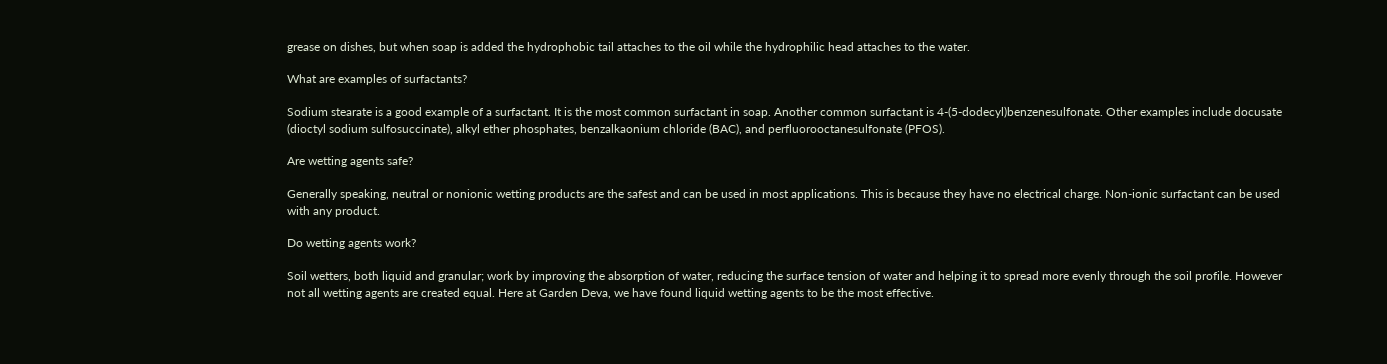grease on dishes, but when soap is added the hydrophobic tail attaches to the oil while the hydrophilic head attaches to the water.

What are examples of surfactants?

Sodium stearate is a good example of a surfactant. It is the most common surfactant in soap. Another common surfactant is 4-(5-dodecyl)benzenesulfonate. Other examples include docusate (dioctyl sodium sulfosuccinate), alkyl ether phosphates, benzalkaonium chloride (BAC), and perfluorooctanesulfonate (PFOS).

Are wetting agents safe?

Generally speaking, neutral or nonionic wetting products are the safest and can be used in most applications. This is because they have no electrical charge. Non-ionic surfactant can be used with any product.

Do wetting agents work?

Soil wetters, both liquid and granular; work by improving the absorption of water, reducing the surface tension of water and helping it to spread more evenly through the soil profile. However not all wetting agents are created equal. Here at Garden Deva, we have found liquid wetting agents to be the most effective.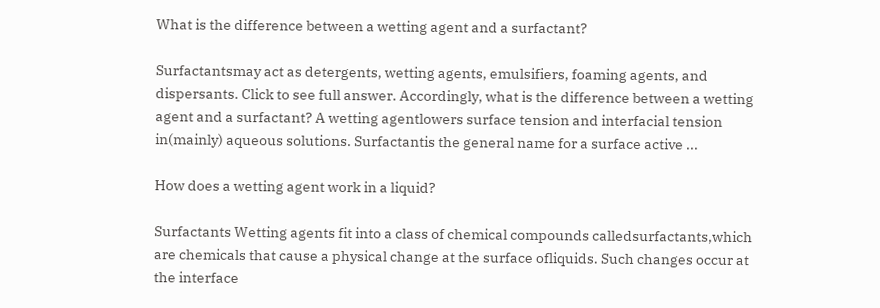What is the difference between a wetting agent and a surfactant?

Surfactantsmay act as detergents, wetting agents, emulsifiers, foaming agents, and dispersants. Click to see full answer. Accordingly, what is the difference between a wetting agent and a surfactant? A wetting agentlowers surface tension and interfacial tension in(mainly) aqueous solutions. Surfactantis the general name for a surface active ...

How does a wetting agent work in a liquid?

Surfactants Wetting agents fit into a class of chemical compounds calledsurfactants,which are chemicals that cause a physical change at the surface ofliquids. Such changes occur at the interface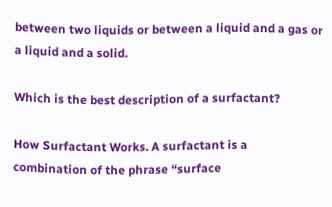between two liquids or between a liquid and a gas or a liquid and a solid.

Which is the best description of a surfactant?

How Surfactant Works. A surfactant is a combination of the phrase “surface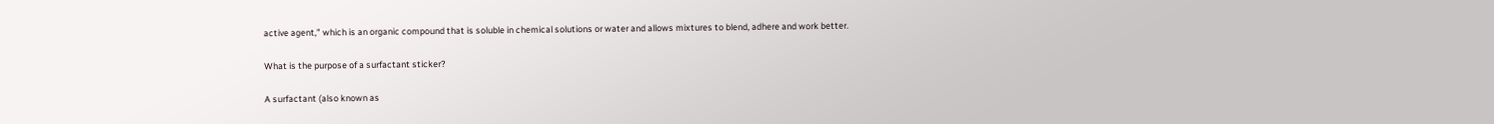active agent,” which is an organic compound that is soluble in chemical solutions or water and allows mixtures to blend, adhere and work better.

What is the purpose of a surfactant sticker?

A surfactant (also known as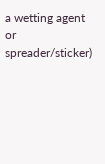a wetting agent or spreader/sticker)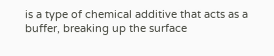is a type of chemical additive that acts as a buffer, breaking up the surface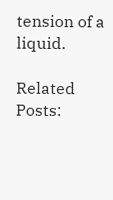tension of a liquid.

Related Posts: